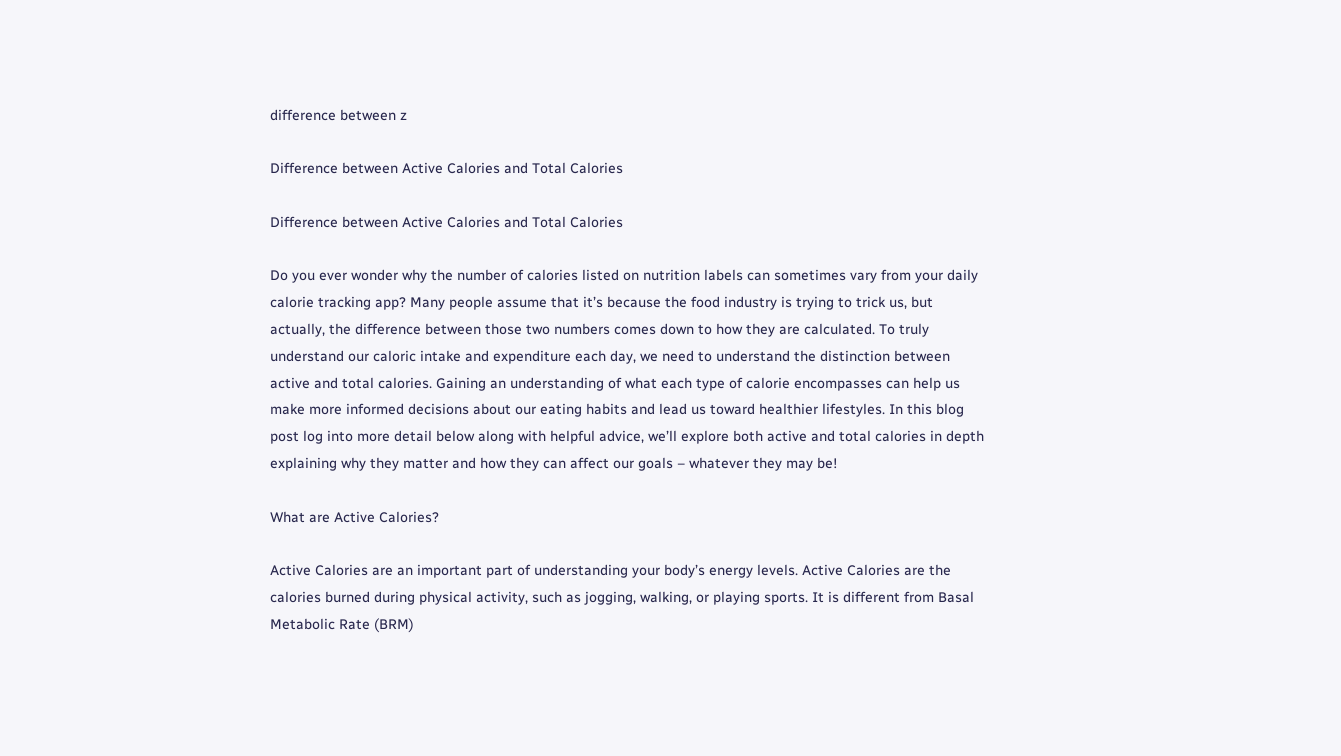difference between z

Difference between Active Calories and Total Calories

Difference between Active Calories and Total Calories

Do you ever wonder why the number of calories listed on nutrition labels can sometimes vary from your daily calorie tracking app? Many people assume that it’s because the food industry is trying to trick us, but actually, the difference between those two numbers comes down to how they are calculated. To truly understand our caloric intake and expenditure each day, we need to understand the distinction between active and total calories. Gaining an understanding of what each type of calorie encompasses can help us make more informed decisions about our eating habits and lead us toward healthier lifestyles. In this blog post log into more detail below along with helpful advice, we’ll explore both active and total calories in depth explaining why they matter and how they can affect our goals – whatever they may be!

What are Active Calories?

Active Calories are an important part of understanding your body’s energy levels. Active Calories are the calories burned during physical activity, such as jogging, walking, or playing sports. It is different from Basal Metabolic Rate (BRM)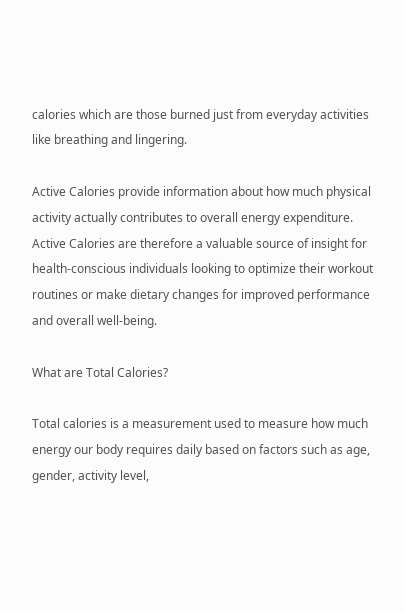calories which are those burned just from everyday activities like breathing and lingering.

Active Calories provide information about how much physical activity actually contributes to overall energy expenditure. Active Calories are therefore a valuable source of insight for health-conscious individuals looking to optimize their workout routines or make dietary changes for improved performance and overall well-being.

What are Total Calories?

Total calories is a measurement used to measure how much energy our body requires daily based on factors such as age, gender, activity level,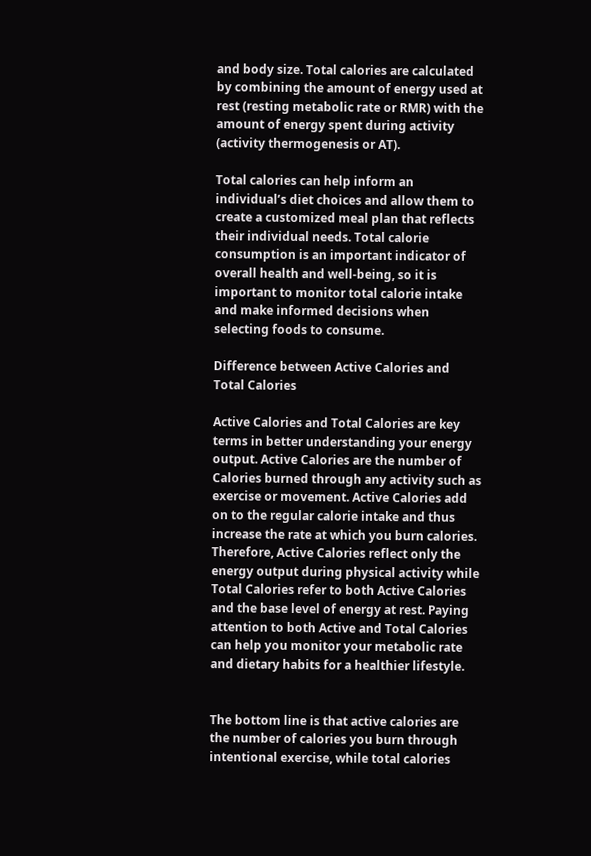and body size. Total calories are calculated by combining the amount of energy used at rest (resting metabolic rate or RMR) with the amount of energy spent during activity (activity thermogenesis or AT).

Total calories can help inform an individual’s diet choices and allow them to create a customized meal plan that reflects their individual needs. Total calorie consumption is an important indicator of overall health and well-being, so it is important to monitor total calorie intake and make informed decisions when selecting foods to consume.

Difference between Active Calories and Total Calories

Active Calories and Total Calories are key terms in better understanding your energy output. Active Calories are the number of Calories burned through any activity such as exercise or movement. Active Calories add on to the regular calorie intake and thus increase the rate at which you burn calories. Therefore, Active Calories reflect only the energy output during physical activity while Total Calories refer to both Active Calories and the base level of energy at rest. Paying attention to both Active and Total Calories can help you monitor your metabolic rate and dietary habits for a healthier lifestyle.


The bottom line is that active calories are the number of calories you burn through intentional exercise, while total calories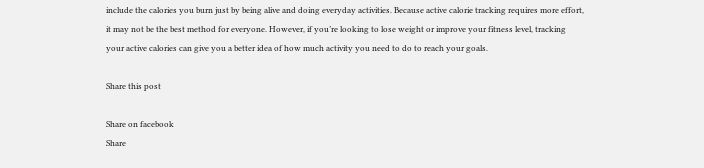include the calories you burn just by being alive and doing everyday activities. Because active calorie tracking requires more effort, it may not be the best method for everyone. However, if you’re looking to lose weight or improve your fitness level, tracking your active calories can give you a better idea of how much activity you need to do to reach your goals.

Share this post

Share on facebook
Share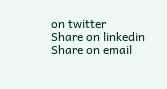on twitter
Share on linkedin
Share on email